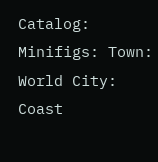Catalog: Minifigs: Town: World City: Coast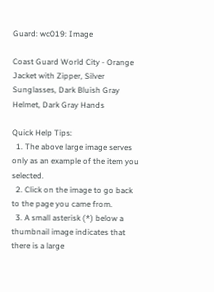Guard: wc019: Image

Coast Guard World City - Orange Jacket with Zipper, Silver Sunglasses, Dark Bluish Gray Helmet, Dark Gray Hands

Quick Help Tips:
  1. The above large image serves only as an example of the item you selected.
  2. Click on the image to go back to the page you came from.
  3. A small asterisk (*) below a thumbnail image indicates that there is a large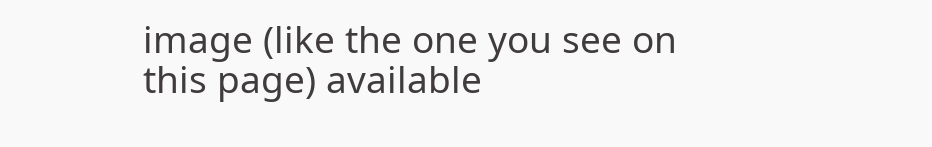image (like the one you see on this page) available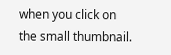when you click on the small thumbnail.